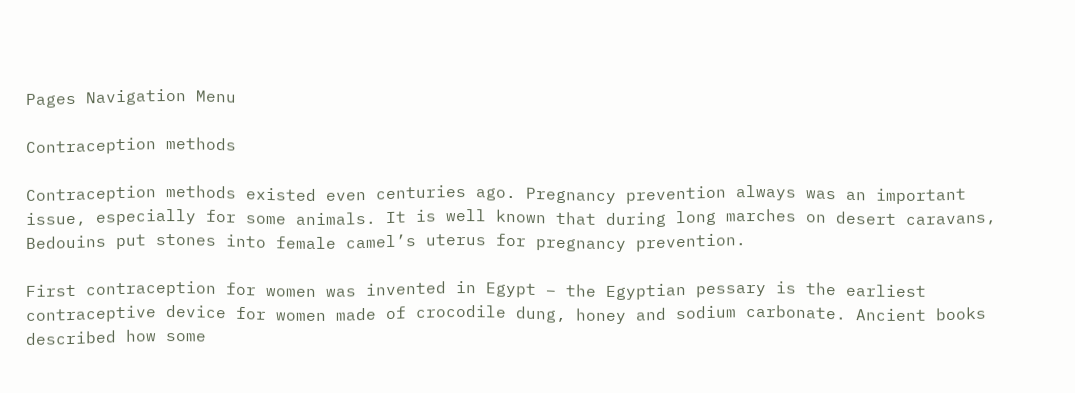Pages Navigation Menu

Contraception methods

Contraception methods existed even centuries ago. Pregnancy prevention always was an important issue, especially for some animals. It is well known that during long marches on desert caravans, Bedouins put stones into female camel’s uterus for pregnancy prevention.

First contraception for women was invented in Egypt – the Egyptian pessary is the earliest contraceptive device for women made of crocodile dung, honey and sodium carbonate. Ancient books described how some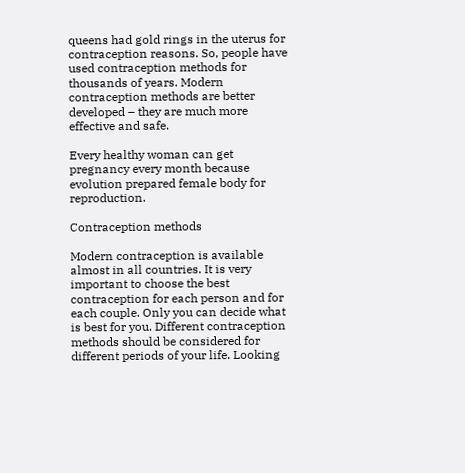queens had gold rings in the uterus for contraception reasons. So, people have used contraception methods for thousands of years. Modern contraception methods are better developed – they are much more effective and safe.

Every healthy woman can get pregnancy every month because evolution prepared female body for reproduction.

Contraception methods

Modern contraception is available almost in all countries. It is very important to choose the best contraception for each person and for each couple. Only you can decide what is best for you. Different contraception methods should be considered for different periods of your life. Looking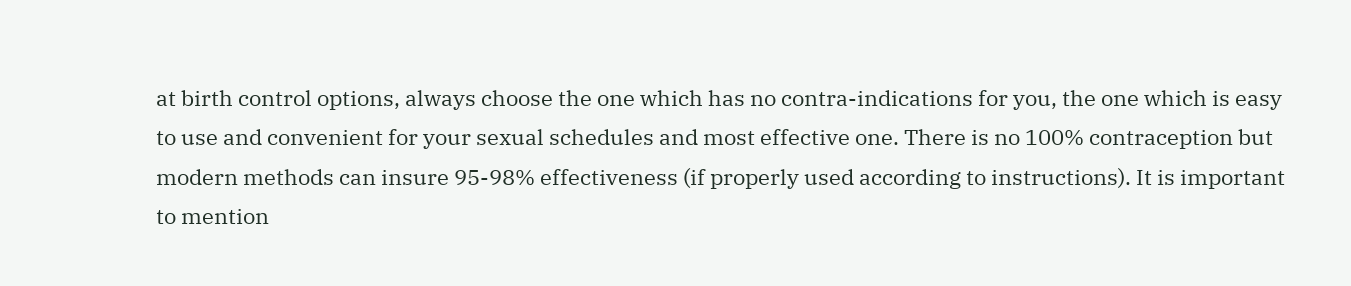at birth control options, always choose the one which has no contra-indications for you, the one which is easy to use and convenient for your sexual schedules and most effective one. There is no 100% contraception but modern methods can insure 95-98% effectiveness (if properly used according to instructions). It is important to mention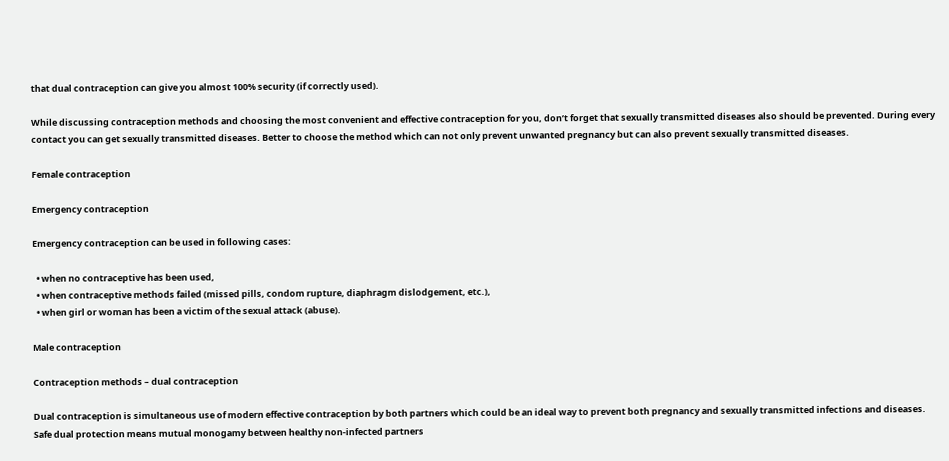that dual contraception can give you almost 100% security (if correctly used).

While discussing contraception methods and choosing the most convenient and effective contraception for you, don’t forget that sexually transmitted diseases also should be prevented. During every contact you can get sexually transmitted diseases. Better to choose the method which can not only prevent unwanted pregnancy but can also prevent sexually transmitted diseases.

Female contraception

Emergency contraception

Emergency contraception can be used in following cases:

  • when no contraceptive has been used,
  • when contraceptive methods failed (missed pills, condom rupture, diaphragm dislodgement, etc.),
  • when girl or woman has been a victim of the sexual attack (abuse).

Male contraception

Contraception methods – dual contraception

Dual contraception is simultaneous use of modern effective contraception by both partners which could be an ideal way to prevent both pregnancy and sexually transmitted infections and diseases.
Safe dual protection means mutual monogamy between healthy non-infected partners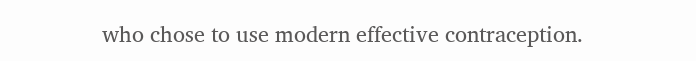who chose to use modern effective contraception.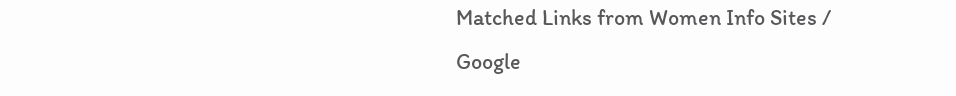Matched Links from Women Info Sites / Google